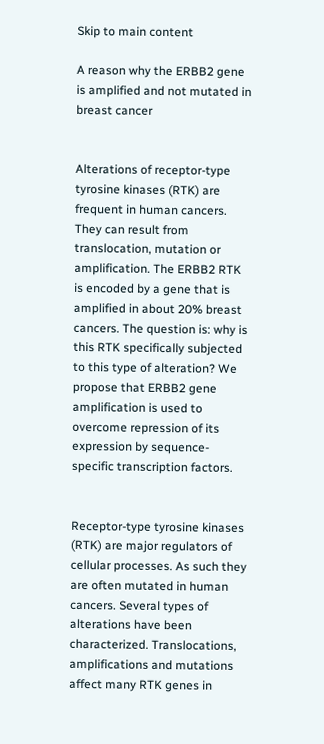Skip to main content

A reason why the ERBB2 gene is amplified and not mutated in breast cancer


Alterations of receptor-type tyrosine kinases (RTK) are frequent in human cancers. They can result from translocation, mutation or amplification. The ERBB2 RTK is encoded by a gene that is amplified in about 20% breast cancers. The question is: why is this RTK specifically subjected to this type of alteration? We propose that ERBB2 gene amplification is used to overcome repression of its expression by sequence-specific transcription factors.


Receptor-type tyrosine kinases (RTK) are major regulators of cellular processes. As such they are often mutated in human cancers. Several types of alterations have been characterized. Translocations, amplifications and mutations affect many RTK genes in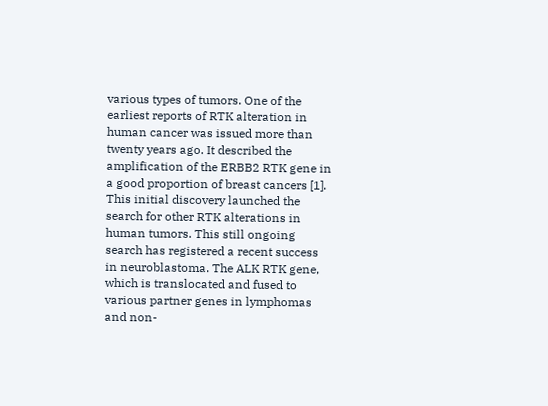various types of tumors. One of the earliest reports of RTK alteration in human cancer was issued more than twenty years ago. It described the amplification of the ERBB2 RTK gene in a good proportion of breast cancers [1]. This initial discovery launched the search for other RTK alterations in human tumors. This still ongoing search has registered a recent success in neuroblastoma. The ALK RTK gene, which is translocated and fused to various partner genes in lymphomas and non-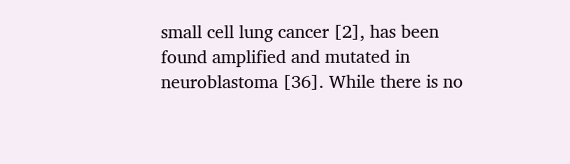small cell lung cancer [2], has been found amplified and mutated in neuroblastoma [36]. While there is no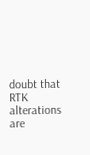doubt that RTK alterations are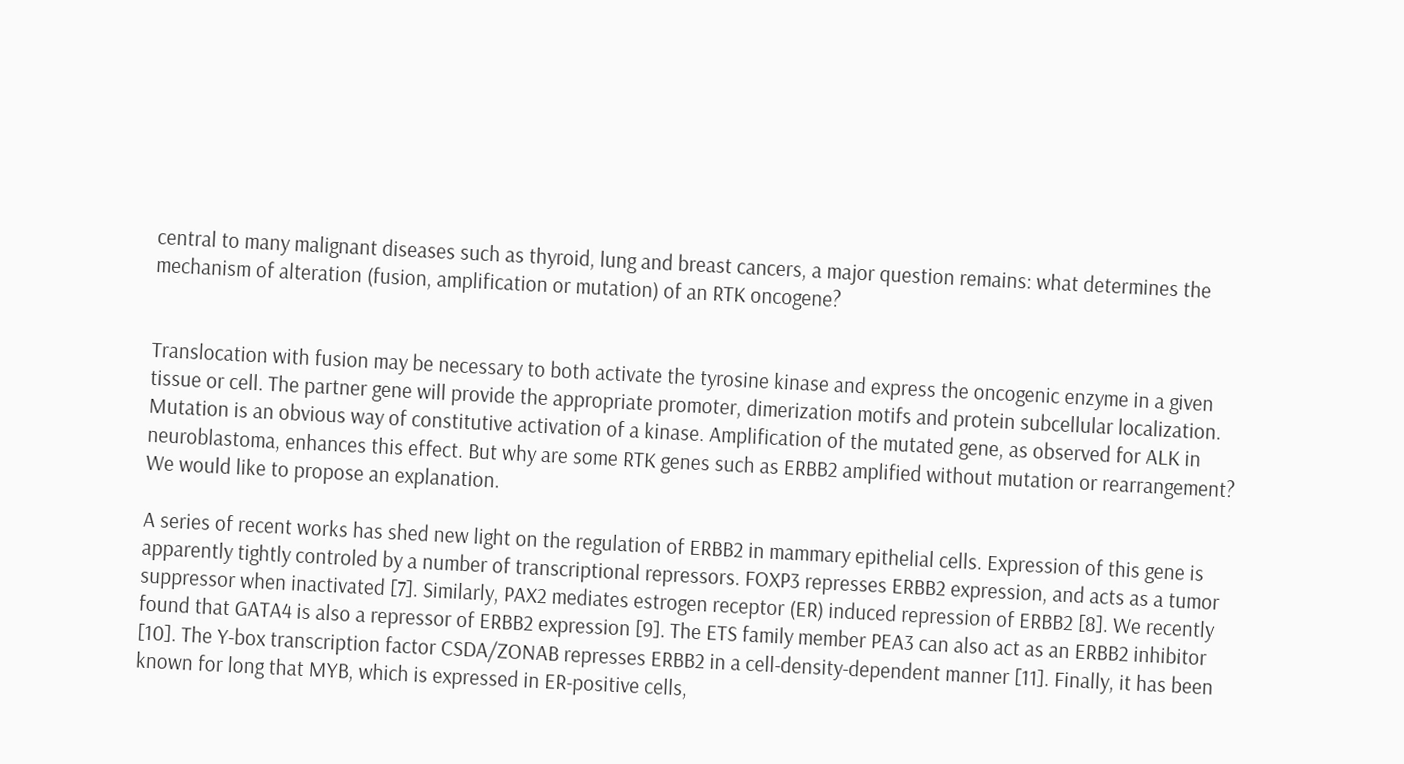central to many malignant diseases such as thyroid, lung and breast cancers, a major question remains: what determines the mechanism of alteration (fusion, amplification or mutation) of an RTK oncogene?


Translocation with fusion may be necessary to both activate the tyrosine kinase and express the oncogenic enzyme in a given tissue or cell. The partner gene will provide the appropriate promoter, dimerization motifs and protein subcellular localization. Mutation is an obvious way of constitutive activation of a kinase. Amplification of the mutated gene, as observed for ALK in neuroblastoma, enhances this effect. But why are some RTK genes such as ERBB2 amplified without mutation or rearrangement? We would like to propose an explanation.

A series of recent works has shed new light on the regulation of ERBB2 in mammary epithelial cells. Expression of this gene is apparently tightly controled by a number of transcriptional repressors. FOXP3 represses ERBB2 expression, and acts as a tumor suppressor when inactivated [7]. Similarly, PAX2 mediates estrogen receptor (ER) induced repression of ERBB2 [8]. We recently found that GATA4 is also a repressor of ERBB2 expression [9]. The ETS family member PEA3 can also act as an ERBB2 inhibitor [10]. The Y-box transcription factor CSDA/ZONAB represses ERBB2 in a cell-density-dependent manner [11]. Finally, it has been known for long that MYB, which is expressed in ER-positive cells,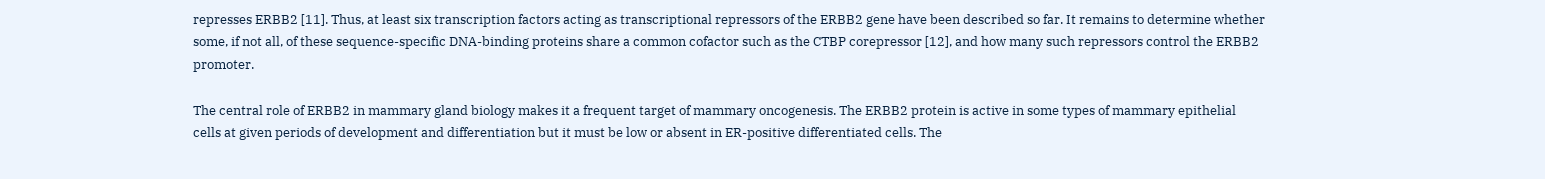represses ERBB2 [11]. Thus, at least six transcription factors acting as transcriptional repressors of the ERBB2 gene have been described so far. It remains to determine whether some, if not all, of these sequence-specific DNA-binding proteins share a common cofactor such as the CTBP corepressor [12], and how many such repressors control the ERBB2 promoter.

The central role of ERBB2 in mammary gland biology makes it a frequent target of mammary oncogenesis. The ERBB2 protein is active in some types of mammary epithelial cells at given periods of development and differentiation but it must be low or absent in ER-positive differentiated cells. The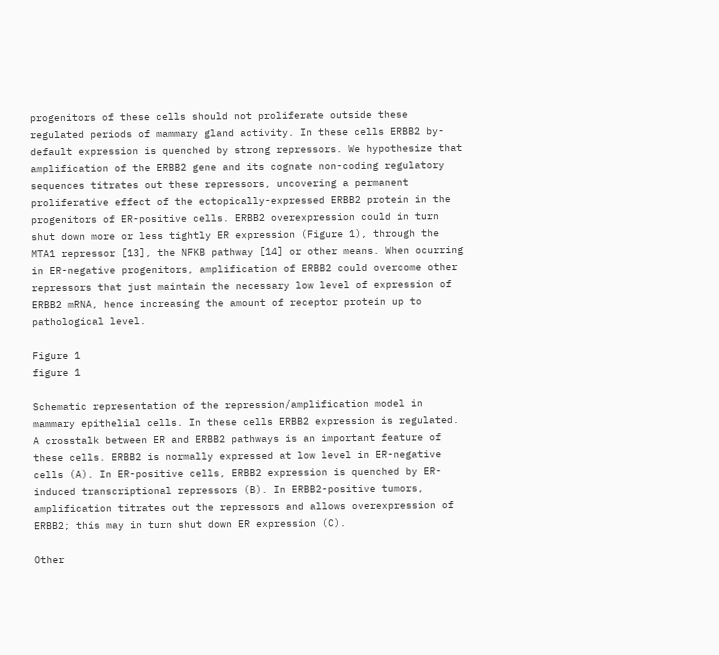progenitors of these cells should not proliferate outside these regulated periods of mammary gland activity. In these cells ERBB2 by-default expression is quenched by strong repressors. We hypothesize that amplification of the ERBB2 gene and its cognate non-coding regulatory sequences titrates out these repressors, uncovering a permanent proliferative effect of the ectopically-expressed ERBB2 protein in the progenitors of ER-positive cells. ERBB2 overexpression could in turn shut down more or less tightly ER expression (Figure 1), through the MTA1 repressor [13], the NFKB pathway [14] or other means. When ocurring in ER-negative progenitors, amplification of ERBB2 could overcome other repressors that just maintain the necessary low level of expression of ERBB2 mRNA, hence increasing the amount of receptor protein up to pathological level.

Figure 1
figure 1

Schematic representation of the repression/amplification model in mammary epithelial cells. In these cells ERBB2 expression is regulated. A crosstalk between ER and ERBB2 pathways is an important feature of these cells. ERBB2 is normally expressed at low level in ER-negative cells (A). In ER-positive cells, ERBB2 expression is quenched by ER-induced transcriptional repressors (B). In ERBB2-positive tumors, amplification titrates out the repressors and allows overexpression of ERBB2; this may in turn shut down ER expression (C).

Other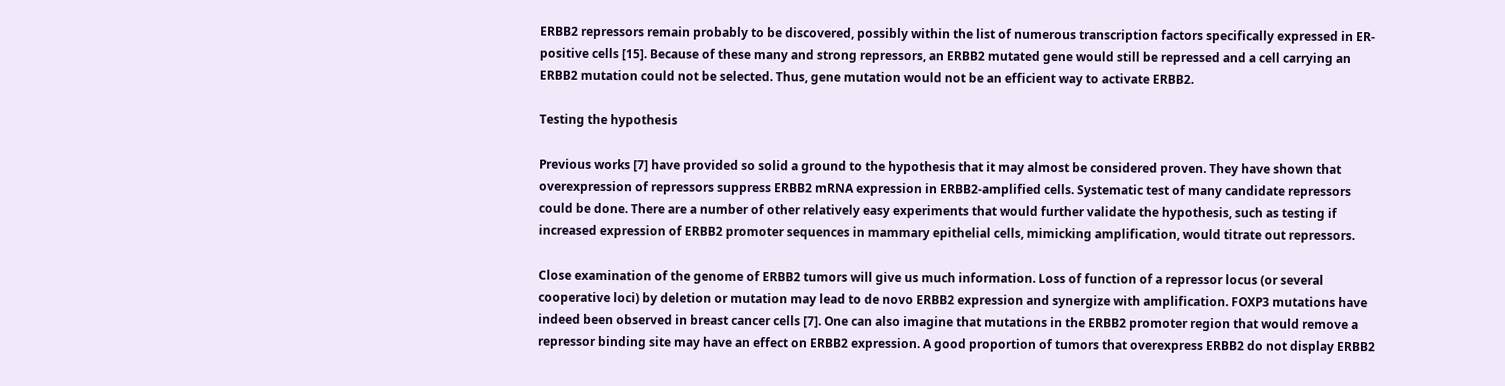ERBB2 repressors remain probably to be discovered, possibly within the list of numerous transcription factors specifically expressed in ER-positive cells [15]. Because of these many and strong repressors, an ERBB2 mutated gene would still be repressed and a cell carrying an ERBB2 mutation could not be selected. Thus, gene mutation would not be an efficient way to activate ERBB2.

Testing the hypothesis

Previous works [7] have provided so solid a ground to the hypothesis that it may almost be considered proven. They have shown that overexpression of repressors suppress ERBB2 mRNA expression in ERBB2-amplified cells. Systematic test of many candidate repressors could be done. There are a number of other relatively easy experiments that would further validate the hypothesis, such as testing if increased expression of ERBB2 promoter sequences in mammary epithelial cells, mimicking amplification, would titrate out repressors.

Close examination of the genome of ERBB2 tumors will give us much information. Loss of function of a repressor locus (or several cooperative loci) by deletion or mutation may lead to de novo ERBB2 expression and synergize with amplification. FOXP3 mutations have indeed been observed in breast cancer cells [7]. One can also imagine that mutations in the ERBB2 promoter region that would remove a repressor binding site may have an effect on ERBB2 expression. A good proportion of tumors that overexpress ERBB2 do not display ERBB2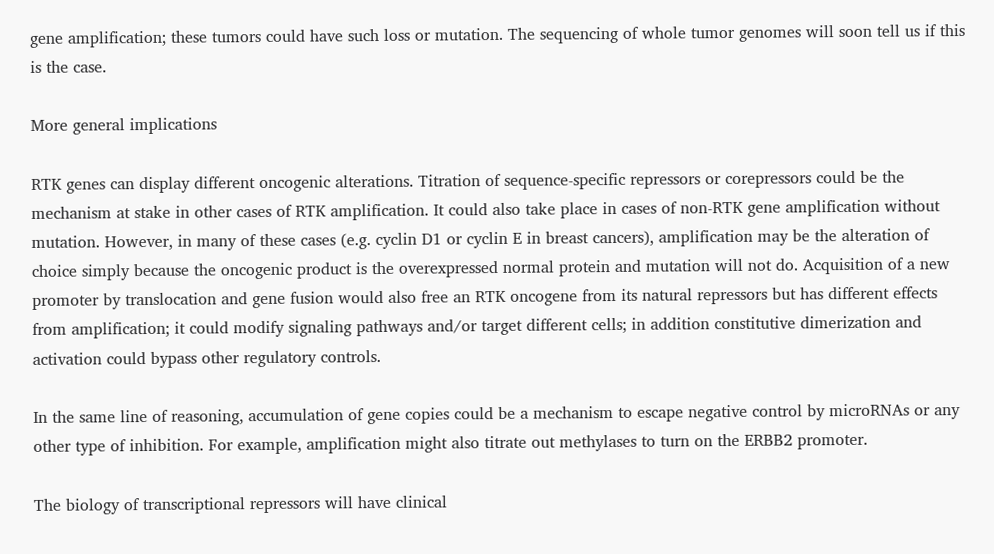gene amplification; these tumors could have such loss or mutation. The sequencing of whole tumor genomes will soon tell us if this is the case.

More general implications

RTK genes can display different oncogenic alterations. Titration of sequence-specific repressors or corepressors could be the mechanism at stake in other cases of RTK amplification. It could also take place in cases of non-RTK gene amplification without mutation. However, in many of these cases (e.g. cyclin D1 or cyclin E in breast cancers), amplification may be the alteration of choice simply because the oncogenic product is the overexpressed normal protein and mutation will not do. Acquisition of a new promoter by translocation and gene fusion would also free an RTK oncogene from its natural repressors but has different effects from amplification; it could modify signaling pathways and/or target different cells; in addition constitutive dimerization and activation could bypass other regulatory controls.

In the same line of reasoning, accumulation of gene copies could be a mechanism to escape negative control by microRNAs or any other type of inhibition. For example, amplification might also titrate out methylases to turn on the ERBB2 promoter.

The biology of transcriptional repressors will have clinical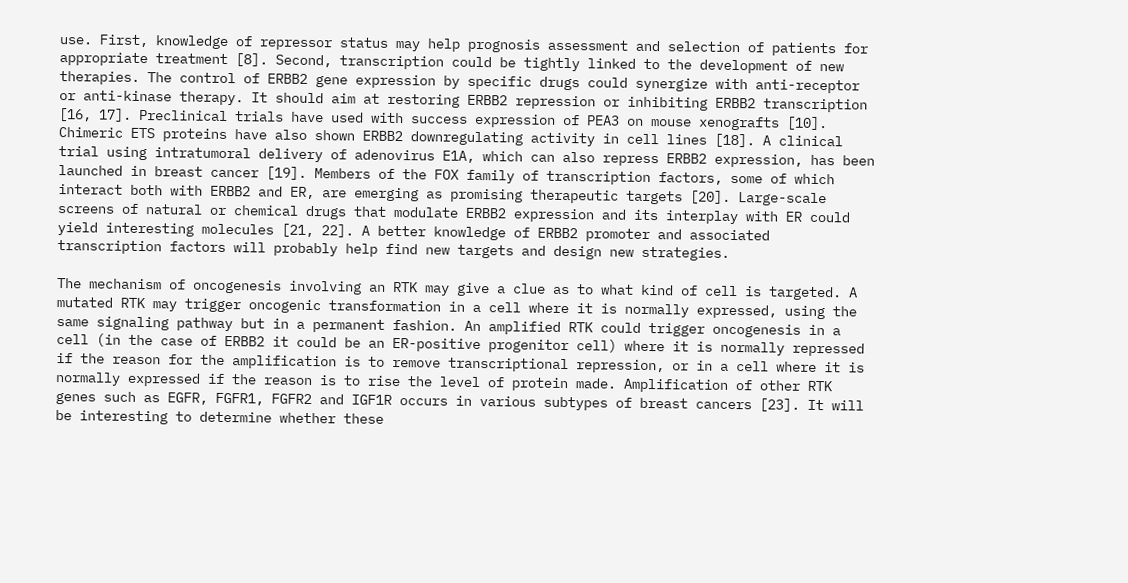use. First, knowledge of repressor status may help prognosis assessment and selection of patients for appropriate treatment [8]. Second, transcription could be tightly linked to the development of new therapies. The control of ERBB2 gene expression by specific drugs could synergize with anti-receptor or anti-kinase therapy. It should aim at restoring ERBB2 repression or inhibiting ERBB2 transcription [16, 17]. Preclinical trials have used with success expression of PEA3 on mouse xenografts [10]. Chimeric ETS proteins have also shown ERBB2 downregulating activity in cell lines [18]. A clinical trial using intratumoral delivery of adenovirus E1A, which can also repress ERBB2 expression, has been launched in breast cancer [19]. Members of the FOX family of transcription factors, some of which interact both with ERBB2 and ER, are emerging as promising therapeutic targets [20]. Large-scale screens of natural or chemical drugs that modulate ERBB2 expression and its interplay with ER could yield interesting molecules [21, 22]. A better knowledge of ERBB2 promoter and associated transcription factors will probably help find new targets and design new strategies.

The mechanism of oncogenesis involving an RTK may give a clue as to what kind of cell is targeted. A mutated RTK may trigger oncogenic transformation in a cell where it is normally expressed, using the same signaling pathway but in a permanent fashion. An amplified RTK could trigger oncogenesis in a cell (in the case of ERBB2 it could be an ER-positive progenitor cell) where it is normally repressed if the reason for the amplification is to remove transcriptional repression, or in a cell where it is normally expressed if the reason is to rise the level of protein made. Amplification of other RTK genes such as EGFR, FGFR1, FGFR2 and IGF1R occurs in various subtypes of breast cancers [23]. It will be interesting to determine whether these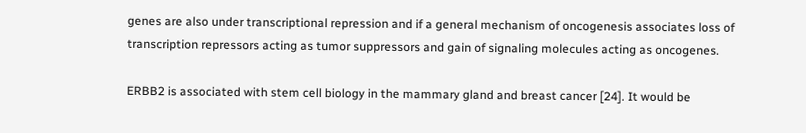genes are also under transcriptional repression and if a general mechanism of oncogenesis associates loss of transcription repressors acting as tumor suppressors and gain of signaling molecules acting as oncogenes.

ERBB2 is associated with stem cell biology in the mammary gland and breast cancer [24]. It would be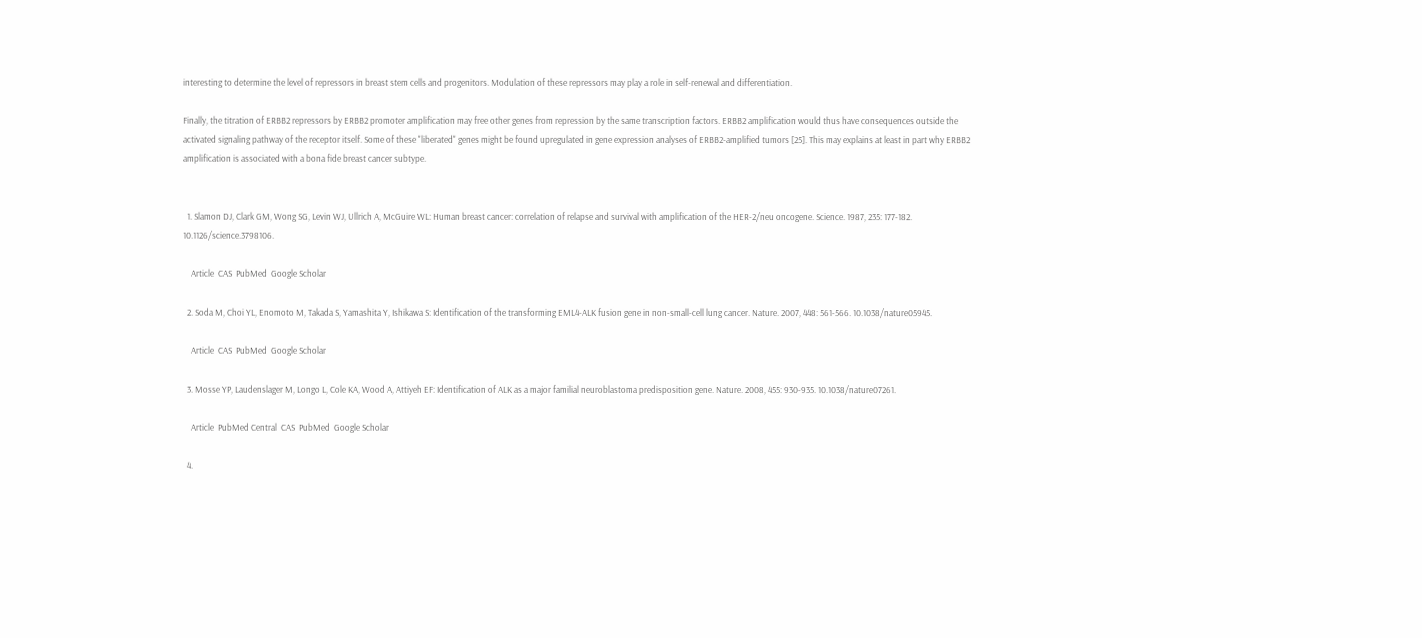interesting to determine the level of repressors in breast stem cells and progenitors. Modulation of these repressors may play a role in self-renewal and differentiation.

Finally, the titration of ERBB2 repressors by ERBB2 promoter amplification may free other genes from repression by the same transcription factors. ERBB2 amplification would thus have consequences outside the activated signaling pathway of the receptor itself. Some of these "liberated" genes might be found upregulated in gene expression analyses of ERBB2-amplified tumors [25]. This may explains at least in part why ERBB2 amplification is associated with a bona fide breast cancer subtype.


  1. Slamon DJ, Clark GM, Wong SG, Levin WJ, Ullrich A, McGuire WL: Human breast cancer: correlation of relapse and survival with amplification of the HER-2/neu oncogene. Science. 1987, 235: 177-182. 10.1126/science.3798106.

    Article  CAS  PubMed  Google Scholar

  2. Soda M, Choi YL, Enomoto M, Takada S, Yamashita Y, Ishikawa S: Identification of the transforming EML4-ALK fusion gene in non-small-cell lung cancer. Nature. 2007, 448: 561-566. 10.1038/nature05945.

    Article  CAS  PubMed  Google Scholar

  3. Mosse YP, Laudenslager M, Longo L, Cole KA, Wood A, Attiyeh EF: Identification of ALK as a major familial neuroblastoma predisposition gene. Nature. 2008, 455: 930-935. 10.1038/nature07261.

    Article  PubMed Central  CAS  PubMed  Google Scholar

  4.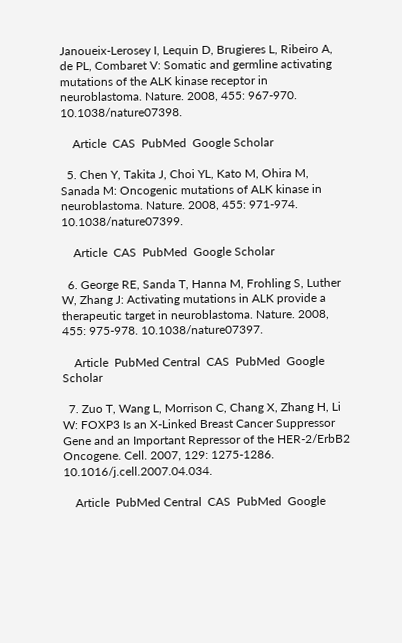Janoueix-Lerosey I, Lequin D, Brugieres L, Ribeiro A, de PL, Combaret V: Somatic and germline activating mutations of the ALK kinase receptor in neuroblastoma. Nature. 2008, 455: 967-970. 10.1038/nature07398.

    Article  CAS  PubMed  Google Scholar

  5. Chen Y, Takita J, Choi YL, Kato M, Ohira M, Sanada M: Oncogenic mutations of ALK kinase in neuroblastoma. Nature. 2008, 455: 971-974. 10.1038/nature07399.

    Article  CAS  PubMed  Google Scholar

  6. George RE, Sanda T, Hanna M, Frohling S, Luther W, Zhang J: Activating mutations in ALK provide a therapeutic target in neuroblastoma. Nature. 2008, 455: 975-978. 10.1038/nature07397.

    Article  PubMed Central  CAS  PubMed  Google Scholar

  7. Zuo T, Wang L, Morrison C, Chang X, Zhang H, Li W: FOXP3 Is an X-Linked Breast Cancer Suppressor Gene and an Important Repressor of the HER-2/ErbB2 Oncogene. Cell. 2007, 129: 1275-1286. 10.1016/j.cell.2007.04.034.

    Article  PubMed Central  CAS  PubMed  Google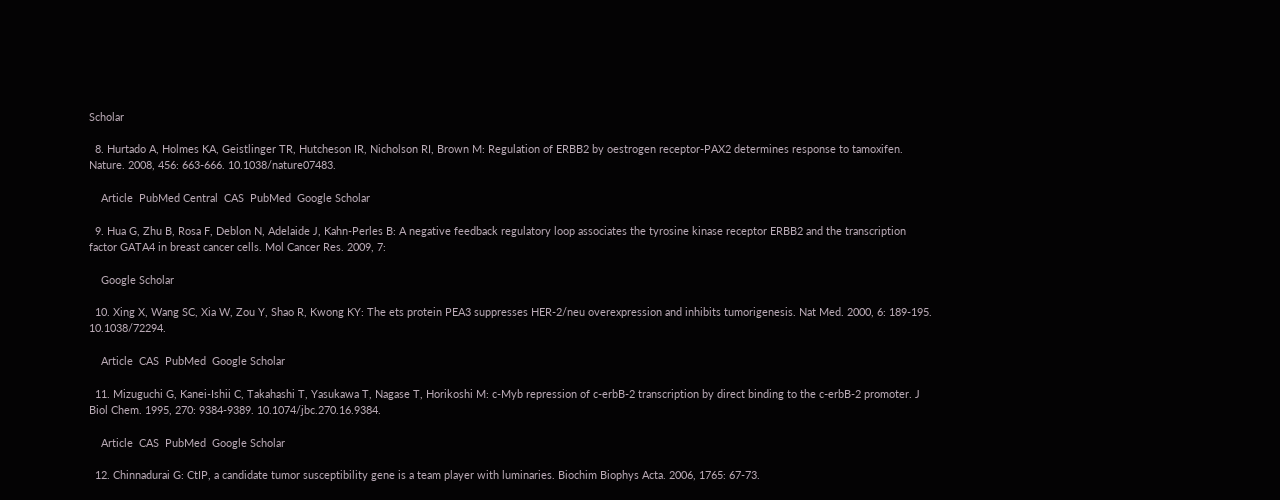Scholar

  8. Hurtado A, Holmes KA, Geistlinger TR, Hutcheson IR, Nicholson RI, Brown M: Regulation of ERBB2 by oestrogen receptor-PAX2 determines response to tamoxifen. Nature. 2008, 456: 663-666. 10.1038/nature07483.

    Article  PubMed Central  CAS  PubMed  Google Scholar

  9. Hua G, Zhu B, Rosa F, Deblon N, Adelaide J, Kahn-Perles B: A negative feedback regulatory loop associates the tyrosine kinase receptor ERBB2 and the transcription factor GATA4 in breast cancer cells. Mol Cancer Res. 2009, 7:

    Google Scholar

  10. Xing X, Wang SC, Xia W, Zou Y, Shao R, Kwong KY: The ets protein PEA3 suppresses HER-2/neu overexpression and inhibits tumorigenesis. Nat Med. 2000, 6: 189-195. 10.1038/72294.

    Article  CAS  PubMed  Google Scholar

  11. Mizuguchi G, Kanei-Ishii C, Takahashi T, Yasukawa T, Nagase T, Horikoshi M: c-Myb repression of c-erbB-2 transcription by direct binding to the c-erbB-2 promoter. J Biol Chem. 1995, 270: 9384-9389. 10.1074/jbc.270.16.9384.

    Article  CAS  PubMed  Google Scholar

  12. Chinnadurai G: CtIP, a candidate tumor susceptibility gene is a team player with luminaries. Biochim Biophys Acta. 2006, 1765: 67-73.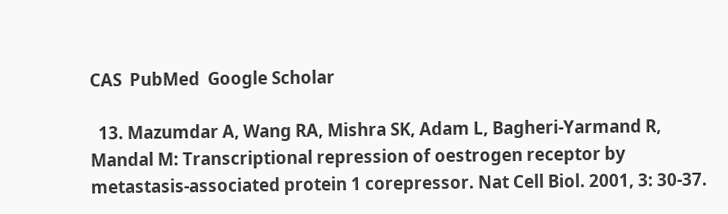CAS  PubMed  Google Scholar

  13. Mazumdar A, Wang RA, Mishra SK, Adam L, Bagheri-Yarmand R, Mandal M: Transcriptional repression of oestrogen receptor by metastasis-associated protein 1 corepressor. Nat Cell Biol. 2001, 3: 30-37.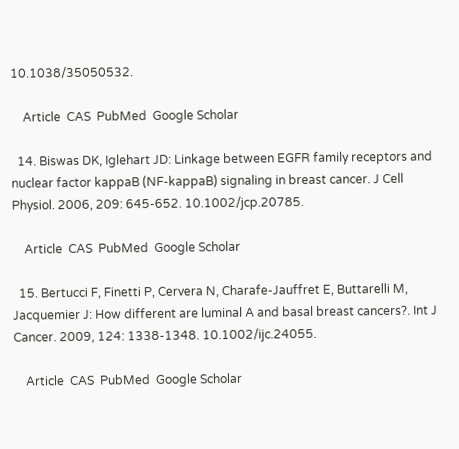10.1038/35050532.

    Article  CAS  PubMed  Google Scholar

  14. Biswas DK, Iglehart JD: Linkage between EGFR family receptors and nuclear factor kappaB (NF-kappaB) signaling in breast cancer. J Cell Physiol. 2006, 209: 645-652. 10.1002/jcp.20785.

    Article  CAS  PubMed  Google Scholar

  15. Bertucci F, Finetti P, Cervera N, Charafe-Jauffret E, Buttarelli M, Jacquemier J: How different are luminal A and basal breast cancers?. Int J Cancer. 2009, 124: 1338-1348. 10.1002/ijc.24055.

    Article  CAS  PubMed  Google Scholar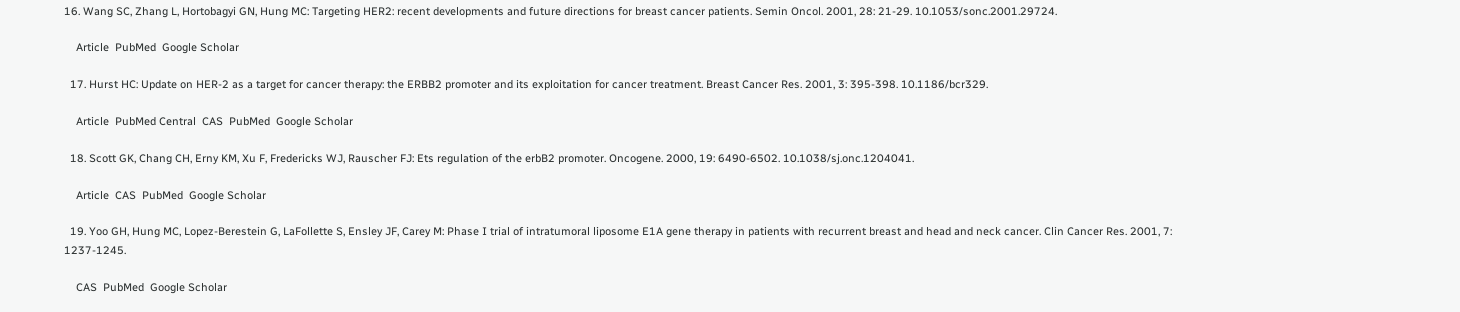16. Wang SC, Zhang L, Hortobagyi GN, Hung MC: Targeting HER2: recent developments and future directions for breast cancer patients. Semin Oncol. 2001, 28: 21-29. 10.1053/sonc.2001.29724.

    Article  PubMed  Google Scholar

  17. Hurst HC: Update on HER-2 as a target for cancer therapy: the ERBB2 promoter and its exploitation for cancer treatment. Breast Cancer Res. 2001, 3: 395-398. 10.1186/bcr329.

    Article  PubMed Central  CAS  PubMed  Google Scholar

  18. Scott GK, Chang CH, Erny KM, Xu F, Fredericks WJ, Rauscher FJ: Ets regulation of the erbB2 promoter. Oncogene. 2000, 19: 6490-6502. 10.1038/sj.onc.1204041.

    Article  CAS  PubMed  Google Scholar

  19. Yoo GH, Hung MC, Lopez-Berestein G, LaFollette S, Ensley JF, Carey M: Phase I trial of intratumoral liposome E1A gene therapy in patients with recurrent breast and head and neck cancer. Clin Cancer Res. 2001, 7: 1237-1245.

    CAS  PubMed  Google Scholar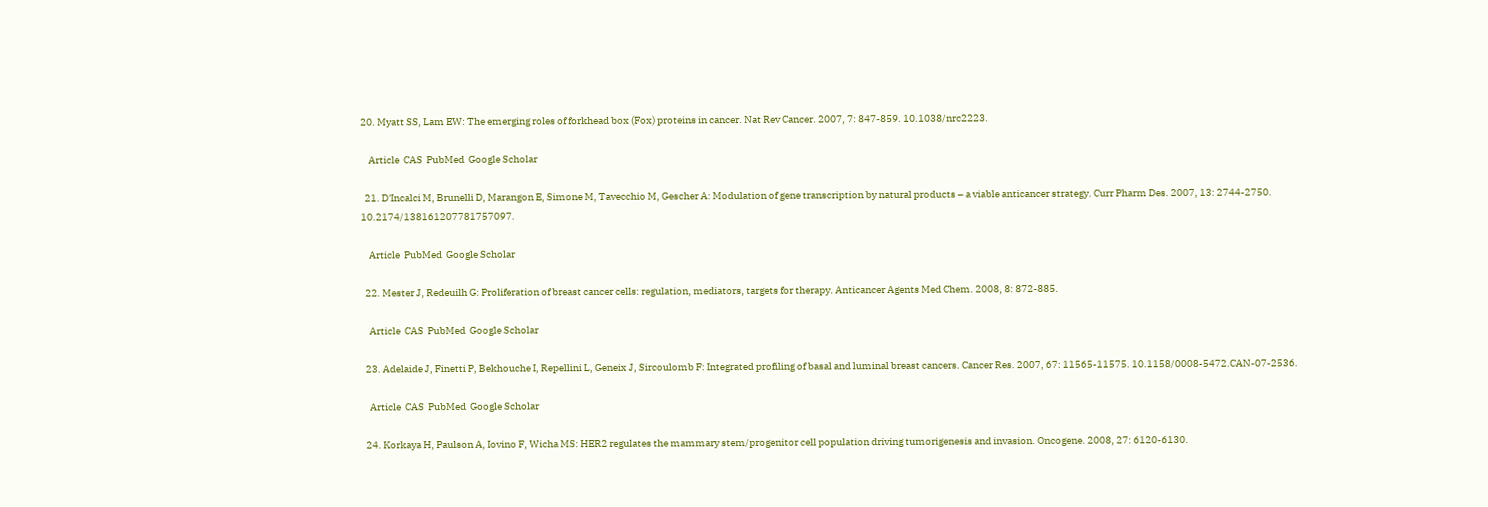20. Myatt SS, Lam EW: The emerging roles of forkhead box (Fox) proteins in cancer. Nat Rev Cancer. 2007, 7: 847-859. 10.1038/nrc2223.

    Article  CAS  PubMed  Google Scholar

  21. D'Incalci M, Brunelli D, Marangon E, Simone M, Tavecchio M, Gescher A: Modulation of gene transcription by natural products – a viable anticancer strategy. Curr Pharm Des. 2007, 13: 2744-2750. 10.2174/138161207781757097.

    Article  PubMed  Google Scholar

  22. Mester J, Redeuilh G: Proliferation of breast cancer cells: regulation, mediators, targets for therapy. Anticancer Agents Med Chem. 2008, 8: 872-885.

    Article  CAS  PubMed  Google Scholar

  23. Adelaide J, Finetti P, Bekhouche I, Repellini L, Geneix J, Sircoulomb F: Integrated profiling of basal and luminal breast cancers. Cancer Res. 2007, 67: 11565-11575. 10.1158/0008-5472.CAN-07-2536.

    Article  CAS  PubMed  Google Scholar

  24. Korkaya H, Paulson A, Iovino F, Wicha MS: HER2 regulates the mammary stem/progenitor cell population driving tumorigenesis and invasion. Oncogene. 2008, 27: 6120-6130.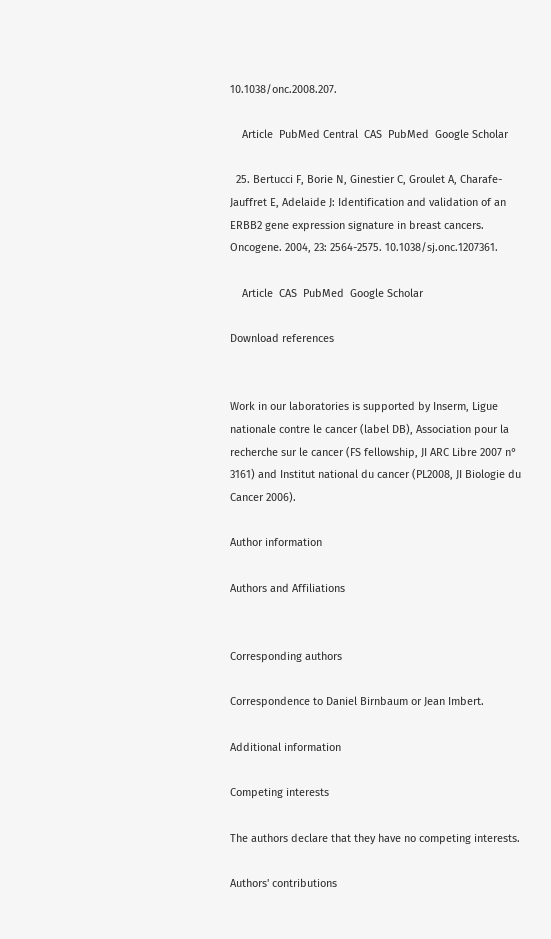10.1038/onc.2008.207.

    Article  PubMed Central  CAS  PubMed  Google Scholar

  25. Bertucci F, Borie N, Ginestier C, Groulet A, Charafe-Jauffret E, Adelaide J: Identification and validation of an ERBB2 gene expression signature in breast cancers. Oncogene. 2004, 23: 2564-2575. 10.1038/sj.onc.1207361.

    Article  CAS  PubMed  Google Scholar

Download references


Work in our laboratories is supported by Inserm, Ligue nationale contre le cancer (label DB), Association pour la recherche sur le cancer (FS fellowship, JI ARC Libre 2007 n° 3161) and Institut national du cancer (PL2008, JI Biologie du Cancer 2006).

Author information

Authors and Affiliations


Corresponding authors

Correspondence to Daniel Birnbaum or Jean Imbert.

Additional information

Competing interests

The authors declare that they have no competing interests.

Authors' contributions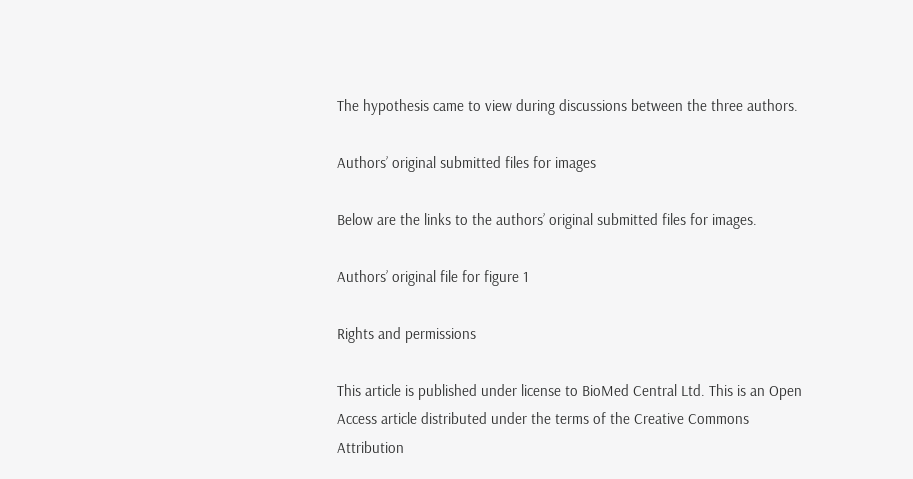The hypothesis came to view during discussions between the three authors.

Authors’ original submitted files for images

Below are the links to the authors’ original submitted files for images.

Authors’ original file for figure 1

Rights and permissions

This article is published under license to BioMed Central Ltd. This is an Open Access article distributed under the terms of the Creative Commons Attribution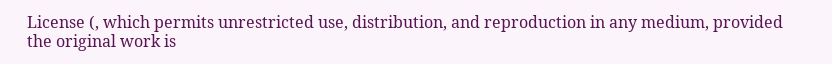License (, which permits unrestricted use, distribution, and reproduction in any medium, provided the original work is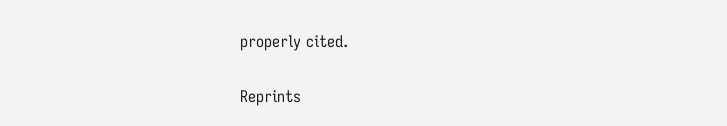properly cited.

Reprints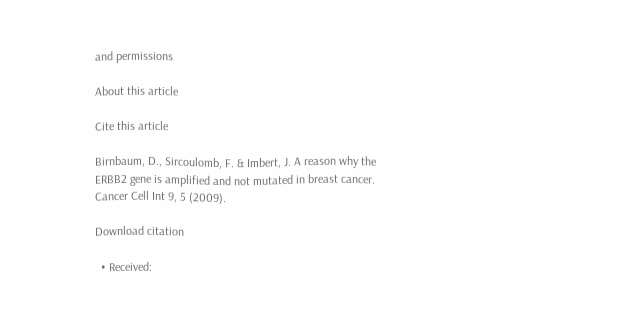and permissions

About this article

Cite this article

Birnbaum, D., Sircoulomb, F. & Imbert, J. A reason why the ERBB2 gene is amplified and not mutated in breast cancer. Cancer Cell Int 9, 5 (2009).

Download citation

  • Received: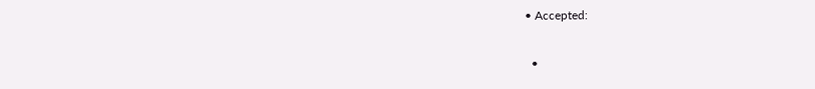• Accepted:

  •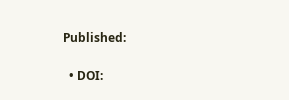Published:

  • DOI: